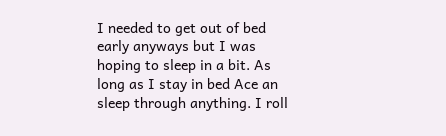I needed to get out of bed early anyways but I was hoping to sleep in a bit. As long as I stay in bed Ace an sleep through anything. I roll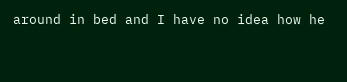around in bed and I have no idea how he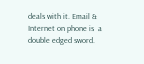deals with it. Email & Internet on phone is  a double edged sword.